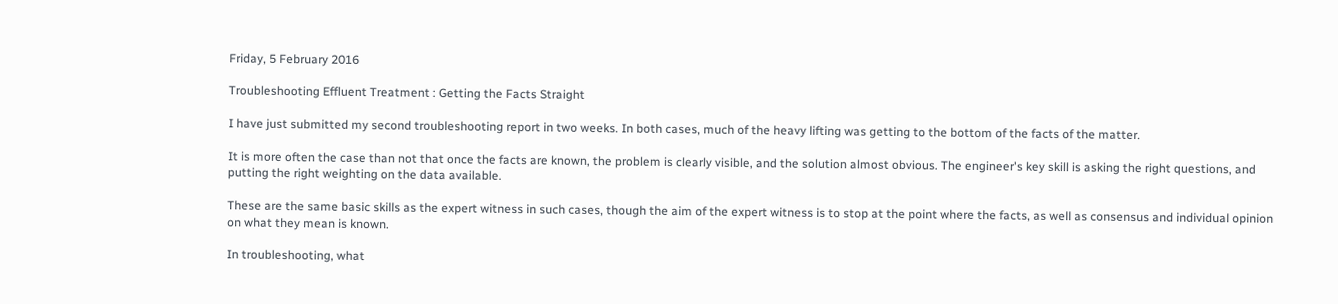Friday, 5 February 2016

Troubleshooting Effluent Treatment : Getting the Facts Straight

I have just submitted my second troubleshooting report in two weeks. In both cases, much of the heavy lifting was getting to the bottom of the facts of the matter.

It is more often the case than not that once the facts are known, the problem is clearly visible, and the solution almost obvious. The engineer's key skill is asking the right questions, and putting the right weighting on the data available.

These are the same basic skills as the expert witness in such cases, though the aim of the expert witness is to stop at the point where the facts, as well as consensus and individual opinion on what they mean is known.

In troubleshooting, what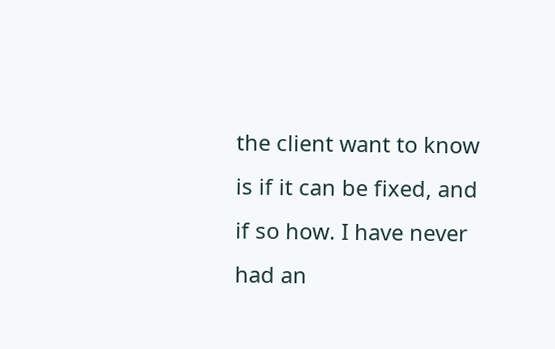the client want to know is if it can be fixed, and if so how. I have never had an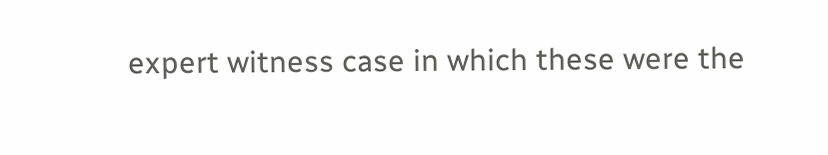expert witness case in which these were the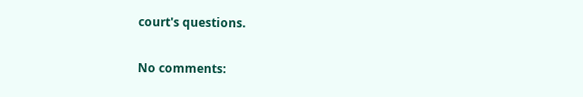court's questions.

No comments: